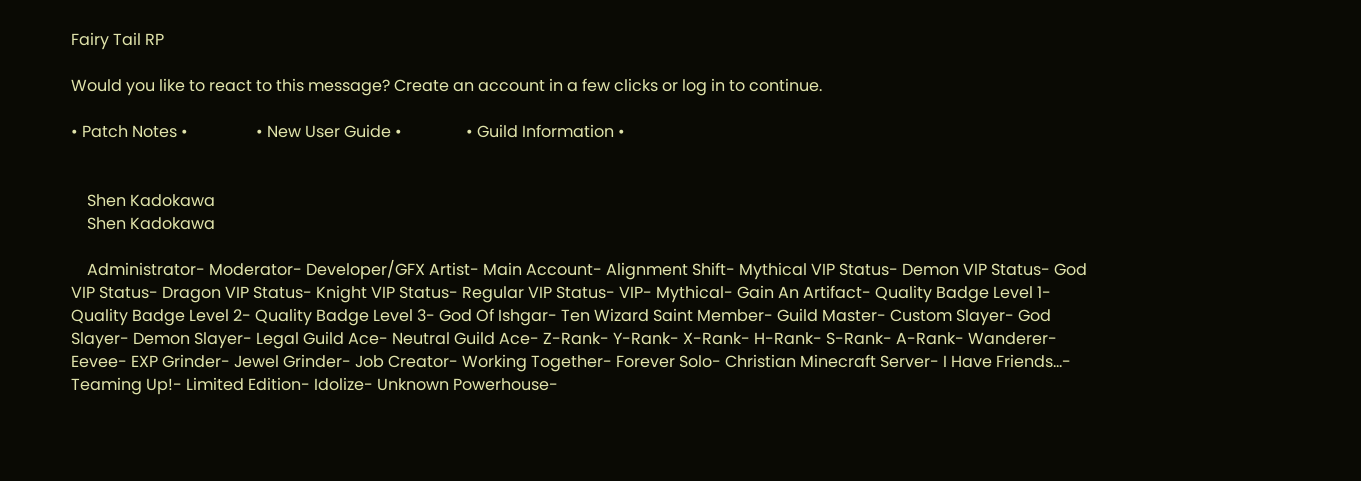Fairy Tail RP

Would you like to react to this message? Create an account in a few clicks or log in to continue.

• Patch Notes •                 • New User Guide •                • Guild Information •


    Shen Kadokawa
    Shen Kadokawa

    Administrator- Moderator- Developer/GFX Artist- Main Account- Alignment Shift- Mythical VIP Status- Demon VIP Status- God VIP Status- Dragon VIP Status- Knight VIP Status- Regular VIP Status- VIP- Mythical- Gain An Artifact- Quality Badge Level 1- Quality Badge Level 2- Quality Badge Level 3- God Of Ishgar- Ten Wizard Saint Member- Guild Master- Custom Slayer- God Slayer- Demon Slayer- Legal Guild Ace- Neutral Guild Ace- Z-Rank- Y-Rank- X-Rank- H-Rank- S-Rank- A-Rank- Wanderer- Eevee- EXP Grinder- Jewel Grinder- Job Creator- Working Together- Forever Solo- Christian Minecraft Server- I Have Friends...- Teaming Up!- Limited Edition- Idolize- Unknown Powerhouse-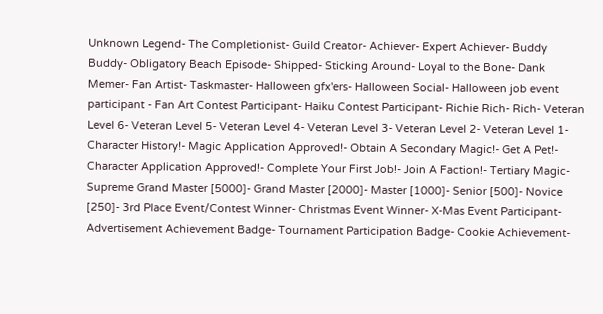Unknown Legend- The Completionist- Guild Creator- Achiever- Expert Achiever- Buddy Buddy- Obligatory Beach Episode- Shipped- Sticking Around- Loyal to the Bone- Dank Memer- Fan Artist- Taskmaster- Halloween gfx'ers- Halloween Social- Halloween job event participant - Fan Art Contest Participant- Haiku Contest Participant- Richie Rich- Rich- Veteran Level 6- Veteran Level 5- Veteran Level 4- Veteran Level 3- Veteran Level 2- Veteran Level 1- Character History!- Magic Application Approved!- Obtain A Secondary Magic!- Get A Pet!- Character Application Approved!- Complete Your First Job!- Join A Faction!- Tertiary Magic- Supreme Grand Master [5000]- Grand Master [2000]- Master [1000]- Senior [500]- Novice [250]- 3rd Place Event/Contest Winner- Christmas Event Winner- X-Mas Event Participant- Advertisement Achievement Badge- Tournament Participation Badge- Cookie Achievement-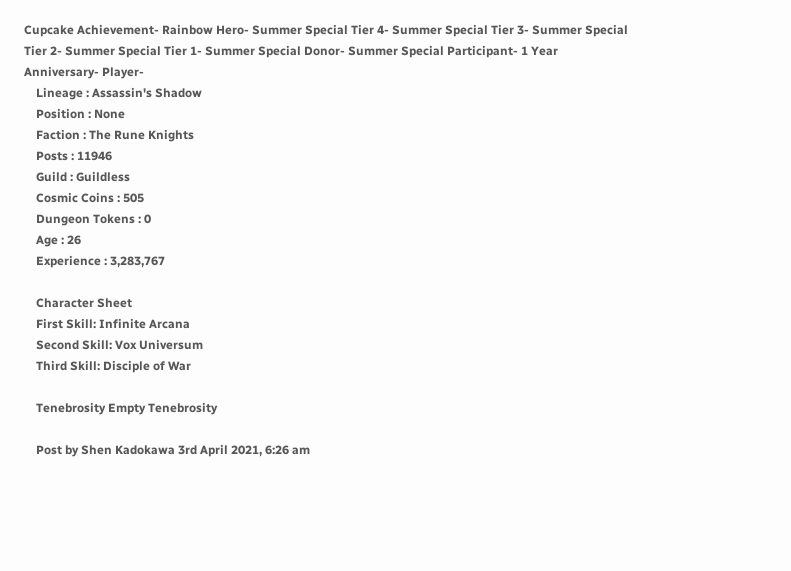Cupcake Achievement- Rainbow Hero- Summer Special Tier 4- Summer Special Tier 3- Summer Special Tier 2- Summer Special Tier 1- Summer Special Donor- Summer Special Participant- 1 Year Anniversary- Player-
    Lineage : Assassin's Shadow
    Position : None
    Faction : The Rune Knights
    Posts : 11946
    Guild : Guildless
    Cosmic Coins : 505
    Dungeon Tokens : 0
    Age : 26
    Experience : 3,283,767

    Character Sheet
    First Skill: Infinite Arcana
    Second Skill: Vox Universum
    Third Skill: Disciple of War

    Tenebrosity Empty Tenebrosity

    Post by Shen Kadokawa 3rd April 2021, 6:26 am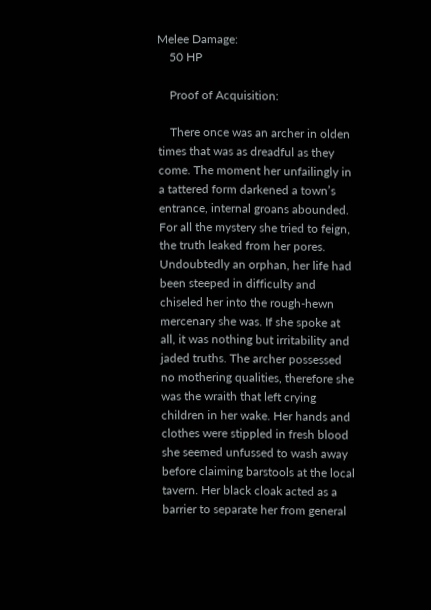Melee Damage:
    50 HP

    Proof of Acquisition:

    There once was an archer in olden times that was as dreadful as they come. The moment her unfailingly in a tattered form darkened a town’s entrance, internal groans abounded. For all the mystery she tried to feign, the truth leaked from her pores. Undoubtedly an orphan, her life had been steeped in difficulty and chiseled her into the rough-hewn mercenary she was. If she spoke at all, it was nothing but irritability and jaded truths. The archer possessed no mothering qualities, therefore she was the wraith that left crying children in her wake. Her hands and clothes were stippled in fresh blood she seemed unfussed to wash away before claiming barstools at the local tavern. Her black cloak acted as a barrier to separate her from general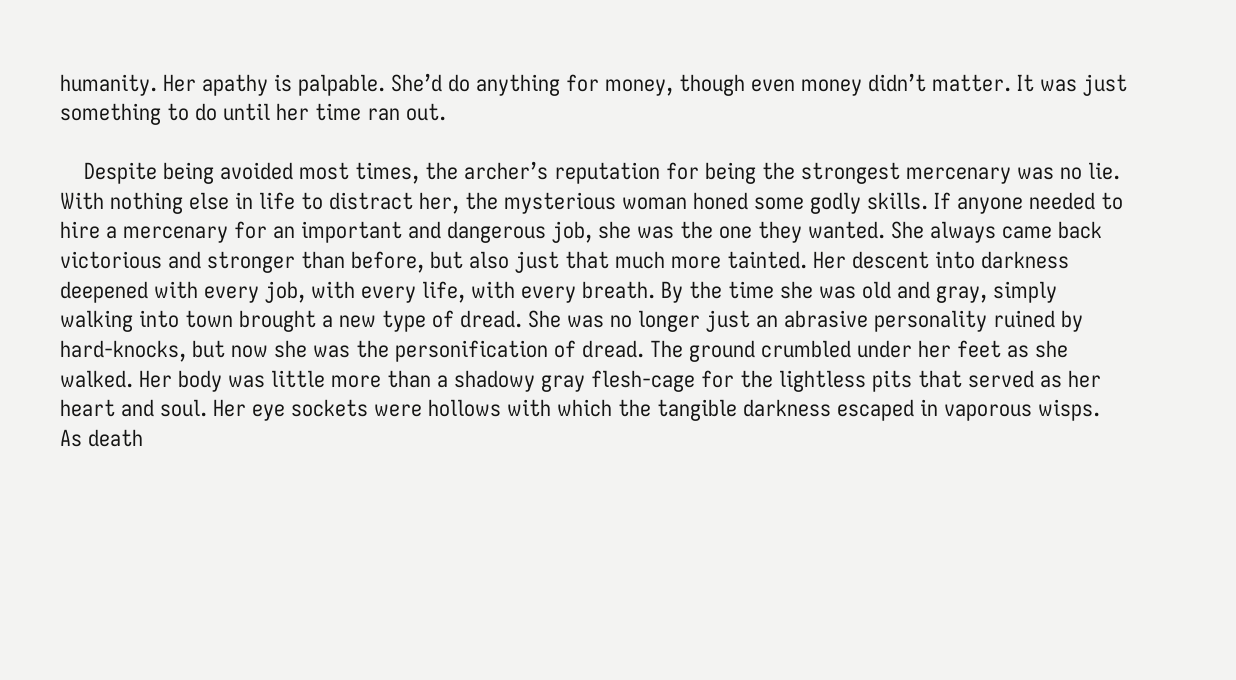humanity. Her apathy is palpable. She’d do anything for money, though even money didn’t matter. It was just something to do until her time ran out.

    Despite being avoided most times, the archer’s reputation for being the strongest mercenary was no lie. With nothing else in life to distract her, the mysterious woman honed some godly skills. If anyone needed to hire a mercenary for an important and dangerous job, she was the one they wanted. She always came back victorious and stronger than before, but also just that much more tainted. Her descent into darkness deepened with every job, with every life, with every breath. By the time she was old and gray, simply walking into town brought a new type of dread. She was no longer just an abrasive personality ruined by hard-knocks, but now she was the personification of dread. The ground crumbled under her feet as she walked. Her body was little more than a shadowy gray flesh-cage for the lightless pits that served as her heart and soul. Her eye sockets were hollows with which the tangible darkness escaped in vaporous wisps. As death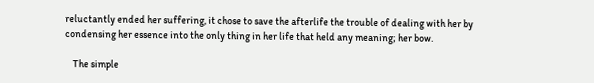reluctantly ended her suffering, it chose to save the afterlife the trouble of dealing with her by condensing her essence into the only thing in her life that held any meaning; her bow.

    The simple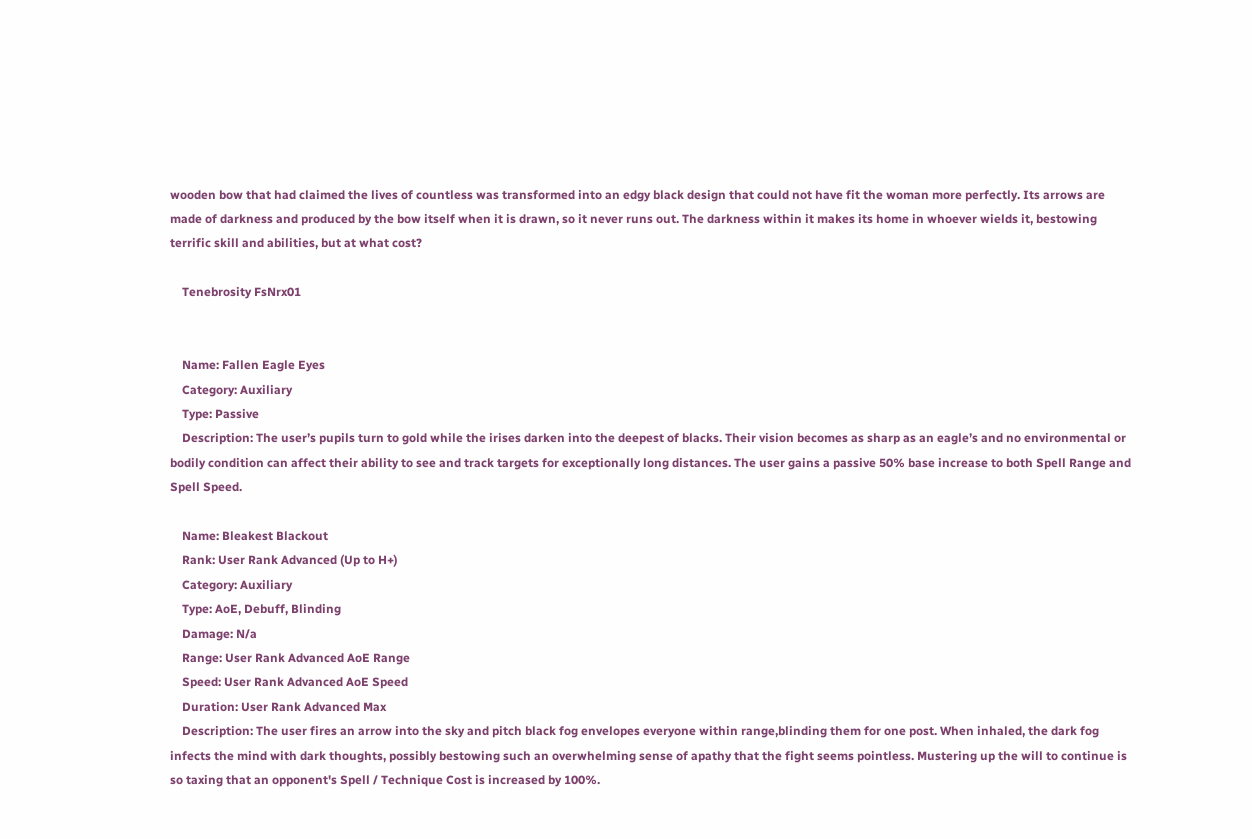wooden bow that had claimed the lives of countless was transformed into an edgy black design that could not have fit the woman more perfectly. Its arrows are made of darkness and produced by the bow itself when it is drawn, so it never runs out. The darkness within it makes its home in whoever wields it, bestowing terrific skill and abilities, but at what cost?

    Tenebrosity FsNrx01


    Name: Fallen Eagle Eyes
    Category: Auxiliary
    Type: Passive
    Description: The user’s pupils turn to gold while the irises darken into the deepest of blacks. Their vision becomes as sharp as an eagle’s and no environmental or bodily condition can affect their ability to see and track targets for exceptionally long distances. The user gains a passive 50% base increase to both Spell Range and Spell Speed.

    Name: Bleakest Blackout
    Rank: User Rank Advanced (Up to H+)
    Category: Auxiliary
    Type: AoE, Debuff, Blinding
    Damage: N/a
    Range: User Rank Advanced AoE Range
    Speed: User Rank Advanced AoE Speed
    Duration: User Rank Advanced Max
    Description: The user fires an arrow into the sky and pitch black fog envelopes everyone within range,blinding them for one post. When inhaled, the dark fog infects the mind with dark thoughts, possibly bestowing such an overwhelming sense of apathy that the fight seems pointless. Mustering up the will to continue is so taxing that an opponent's Spell / Technique Cost is increased by 100%.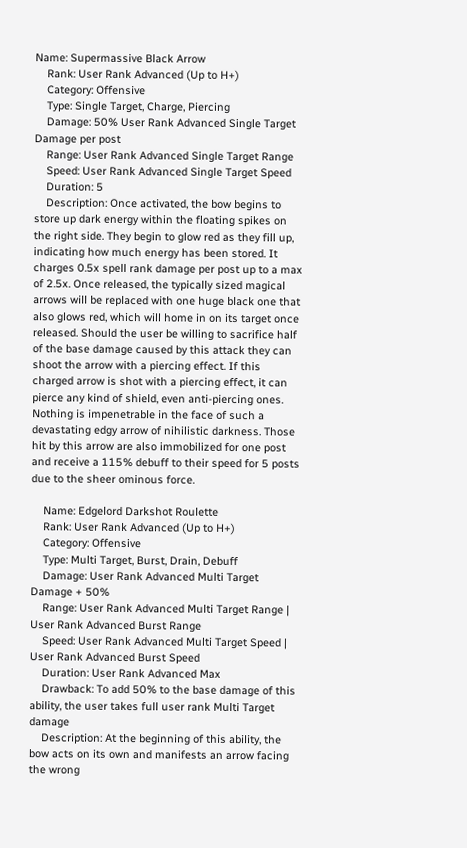Name: Supermassive Black Arrow
    Rank: User Rank Advanced (Up to H+)
    Category: Offensive
    Type: Single Target, Charge, Piercing
    Damage: 50% User Rank Advanced Single Target Damage per post
    Range: User Rank Advanced Single Target Range
    Speed: User Rank Advanced Single Target Speed
    Duration: 5
    Description: Once activated, the bow begins to store up dark energy within the floating spikes on the right side. They begin to glow red as they fill up, indicating how much energy has been stored. It charges 0.5x spell rank damage per post up to a max of 2.5x. Once released, the typically sized magical arrows will be replaced with one huge black one that also glows red, which will home in on its target once released. Should the user be willing to sacrifice half of the base damage caused by this attack they can shoot the arrow with a piercing effect. If this charged arrow is shot with a piercing effect, it can pierce any kind of shield, even anti-piercing ones. Nothing is impenetrable in the face of such a devastating edgy arrow of nihilistic darkness. Those hit by this arrow are also immobilized for one post and receive a 115% debuff to their speed for 5 posts due to the sheer ominous force.

    Name: Edgelord Darkshot Roulette
    Rank: User Rank Advanced (Up to H+)
    Category: Offensive
    Type: Multi Target, Burst, Drain, Debuff
    Damage: User Rank Advanced Multi Target Damage + 50%
    Range: User Rank Advanced Multi Target Range | User Rank Advanced Burst Range
    Speed: User Rank Advanced Multi Target Speed | User Rank Advanced Burst Speed
    Duration: User Rank Advanced Max
    Drawback: To add 50% to the base damage of this ability, the user takes full user rank Multi Target damage
    Description: At the beginning of this ability, the bow acts on its own and manifests an arrow facing the wrong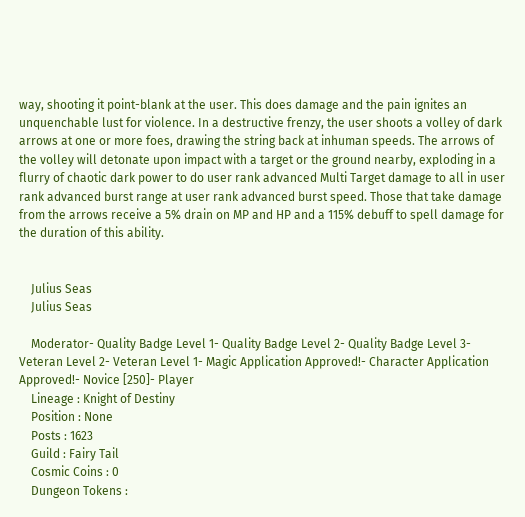way, shooting it point-blank at the user. This does damage and the pain ignites an unquenchable lust for violence. In a destructive frenzy, the user shoots a volley of dark arrows at one or more foes, drawing the string back at inhuman speeds. The arrows of the volley will detonate upon impact with a target or the ground nearby, exploding in a flurry of chaotic dark power to do user rank advanced Multi Target damage to all in user rank advanced burst range at user rank advanced burst speed. Those that take damage from the arrows receive a 5% drain on MP and HP and a 115% debuff to spell damage for the duration of this ability.


    Julius Seas
    Julius Seas

    Moderator- Quality Badge Level 1- Quality Badge Level 2- Quality Badge Level 3- Veteran Level 2- Veteran Level 1- Magic Application Approved!- Character Application Approved!- Novice [250]- Player
    Lineage : Knight of Destiny
    Position : None
    Posts : 1623
    Guild : Fairy Tail
    Cosmic Coins : 0
    Dungeon Tokens :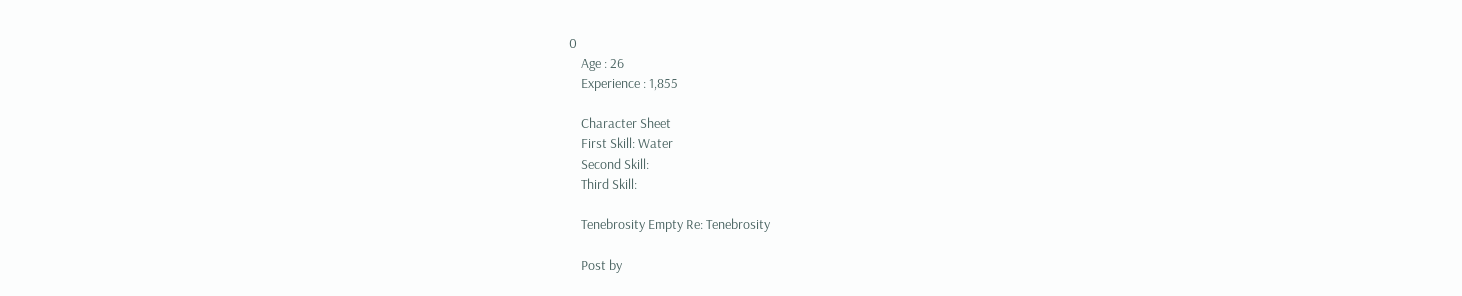0
    Age : 26
    Experience : 1,855

    Character Sheet
    First Skill: Water
    Second Skill:
    Third Skill:

    Tenebrosity Empty Re: Tenebrosity

    Post by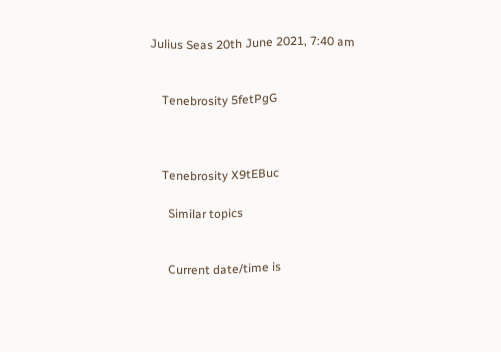Julius Seas 20th June 2021, 7:40 am


    Tenebrosity 5fetPgG



    Tenebrosity X9tEBuc

      Similar topics


      Current date/time is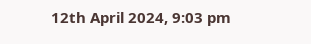12th April 2024, 9:03 pm